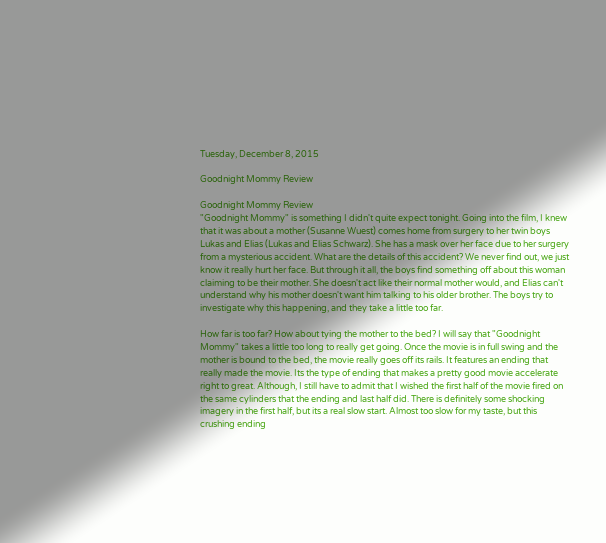Tuesday, December 8, 2015

Goodnight Mommy Review

Goodnight Mommy Review
"Goodnight Mommy" is something I didn't quite expect tonight. Going into the film, I knew that it was about a mother (Susanne Wuest) comes home from surgery to her twin boys Lukas and Elias (Lukas and Elias Schwarz). She has a mask over her face due to her surgery from a mysterious accident. What are the details of this accident? We never find out, we just know it really hurt her face. But through it all, the boys find something off about this woman claiming to be their mother. She doesn't act like their normal mother would, and Elias can't understand why his mother doesn't want him talking to his older brother. The boys try to investigate why this happening, and they take a little too far.

How far is too far? How about tying the mother to the bed? I will say that "Goodnight Mommy" takes a little too long to really get going. Once the movie is in full swing and the mother is bound to the bed, the movie really goes off its rails. It features an ending that really made the movie. Its the type of ending that makes a pretty good movie accelerate right to great. Although, I still have to admit that I wished the first half of the movie fired on the same cylinders that the ending and last half did. There is definitely some shocking imagery in the first half, but its a real slow start. Almost too slow for my taste, but this crushing ending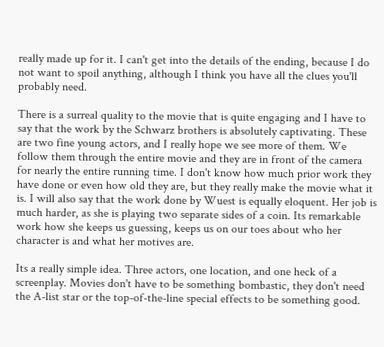really made up for it. I can't get into the details of the ending, because I do not want to spoil anything, although I think you have all the clues you'll probably need.

There is a surreal quality to the movie that is quite engaging and I have to say that the work by the Schwarz brothers is absolutely captivating. These are two fine young actors, and I really hope we see more of them. We follow them through the entire movie and they are in front of the camera for nearly the entire running time. I don't know how much prior work they have done or even how old they are, but they really make the movie what it is. I will also say that the work done by Wuest is equally eloquent. Her job is much harder, as she is playing two separate sides of a coin. Its remarkable work how she keeps us guessing, keeps us on our toes about who her character is and what her motives are.

Its a really simple idea. Three actors, one location, and one heck of a screenplay. Movies don't have to be something bombastic, they don't need the A-list star or the top-of-the-line special effects to be something good.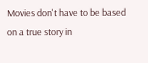Movies don't have to be based on a true story in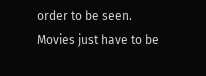order to be seen. Movies just have to be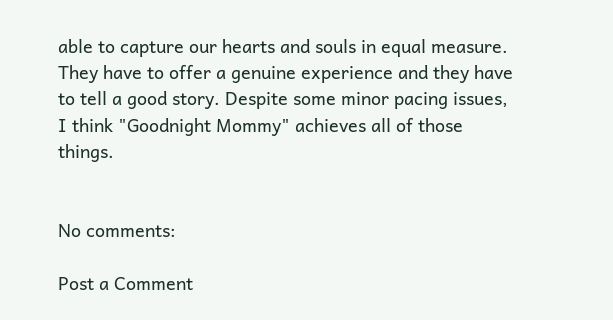able to capture our hearts and souls in equal measure. They have to offer a genuine experience and they have to tell a good story. Despite some minor pacing issues, I think "Goodnight Mommy" achieves all of those things.


No comments:

Post a Comment